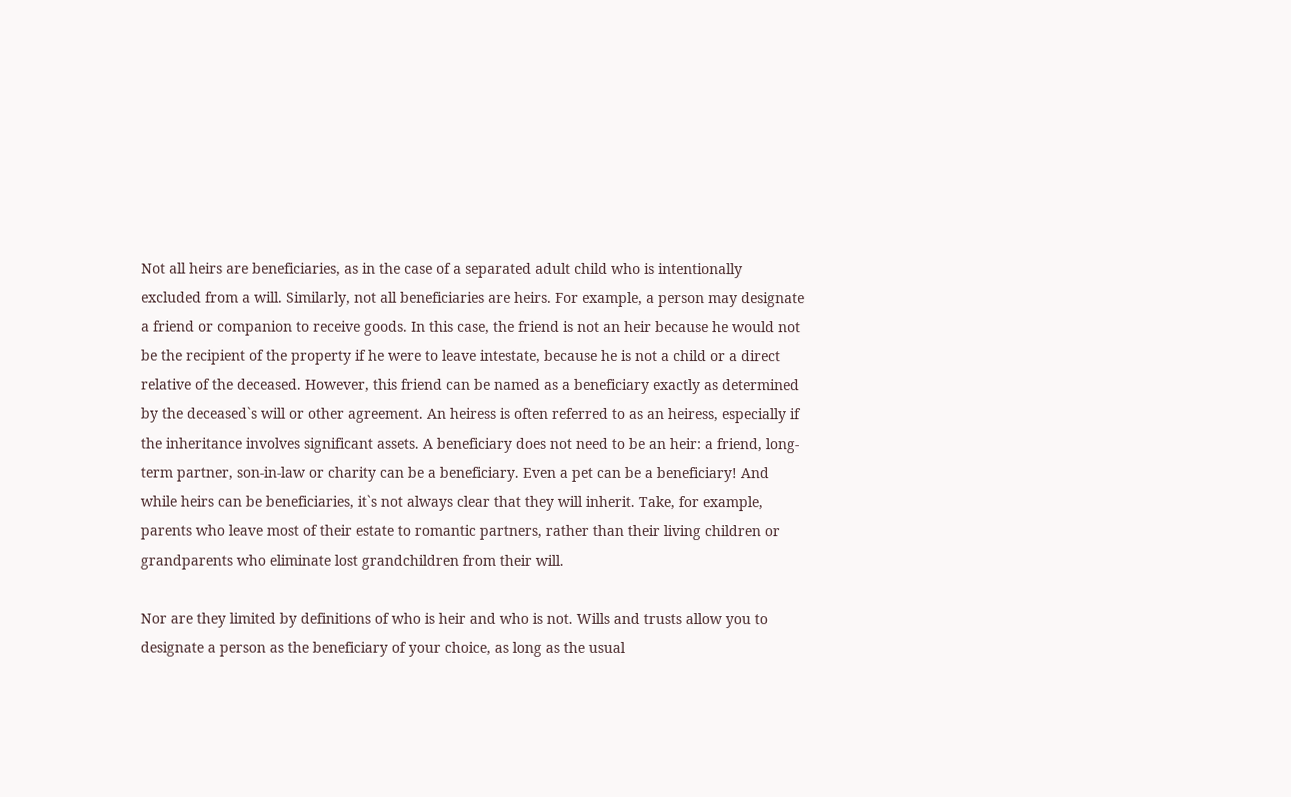Not all heirs are beneficiaries, as in the case of a separated adult child who is intentionally excluded from a will. Similarly, not all beneficiaries are heirs. For example, a person may designate a friend or companion to receive goods. In this case, the friend is not an heir because he would not be the recipient of the property if he were to leave intestate, because he is not a child or a direct relative of the deceased. However, this friend can be named as a beneficiary exactly as determined by the deceased`s will or other agreement. An heiress is often referred to as an heiress, especially if the inheritance involves significant assets. A beneficiary does not need to be an heir: a friend, long-term partner, son-in-law or charity can be a beneficiary. Even a pet can be a beneficiary! And while heirs can be beneficiaries, it`s not always clear that they will inherit. Take, for example, parents who leave most of their estate to romantic partners, rather than their living children or grandparents who eliminate lost grandchildren from their will.

Nor are they limited by definitions of who is heir and who is not. Wills and trusts allow you to designate a person as the beneficiary of your choice, as long as the usual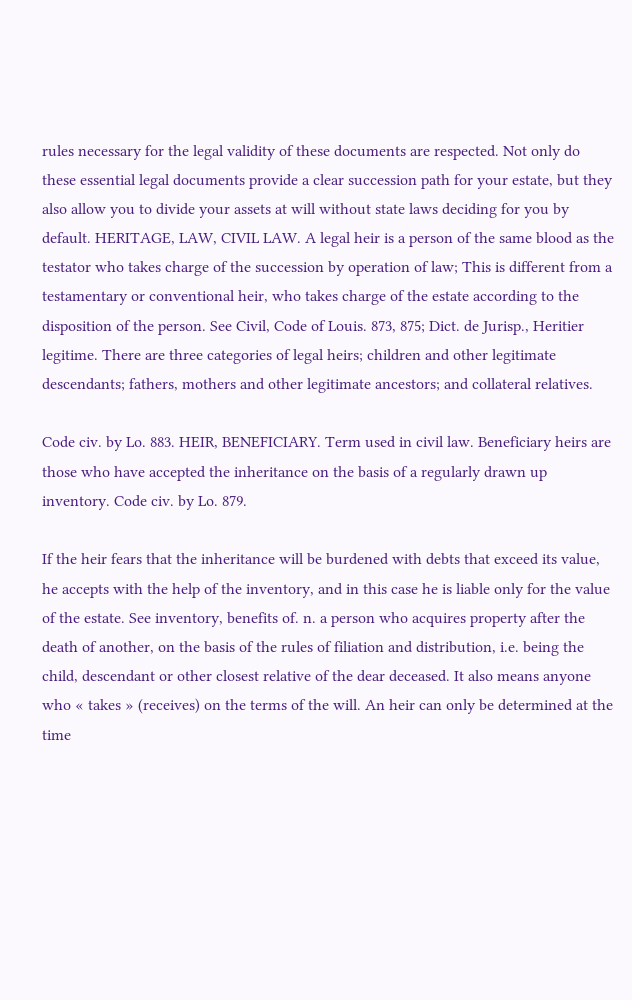rules necessary for the legal validity of these documents are respected. Not only do these essential legal documents provide a clear succession path for your estate, but they also allow you to divide your assets at will without state laws deciding for you by default. HERITAGE, LAW, CIVIL LAW. A legal heir is a person of the same blood as the testator who takes charge of the succession by operation of law; This is different from a testamentary or conventional heir, who takes charge of the estate according to the disposition of the person. See Civil, Code of Louis. 873, 875; Dict. de Jurisp., Heritier legitime. There are three categories of legal heirs; children and other legitimate descendants; fathers, mothers and other legitimate ancestors; and collateral relatives.

Code civ. by Lo. 883. HEIR, BENEFICIARY. Term used in civil law. Beneficiary heirs are those who have accepted the inheritance on the basis of a regularly drawn up inventory. Code civ. by Lo. 879.

If the heir fears that the inheritance will be burdened with debts that exceed its value, he accepts with the help of the inventory, and in this case he is liable only for the value of the estate. See inventory, benefits of. n. a person who acquires property after the death of another, on the basis of the rules of filiation and distribution, i.e. being the child, descendant or other closest relative of the dear deceased. It also means anyone who « takes » (receives) on the terms of the will. An heir can only be determined at the time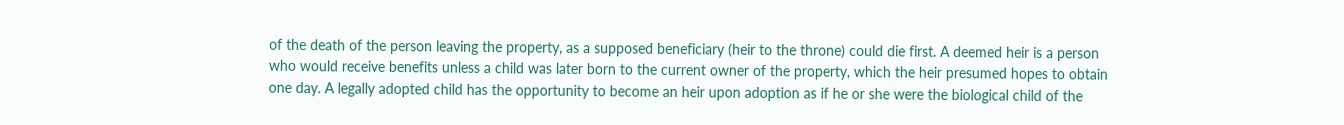of the death of the person leaving the property, as a supposed beneficiary (heir to the throne) could die first. A deemed heir is a person who would receive benefits unless a child was later born to the current owner of the property, which the heir presumed hopes to obtain one day. A legally adopted child has the opportunity to become an heir upon adoption as if he or she were the biological child of the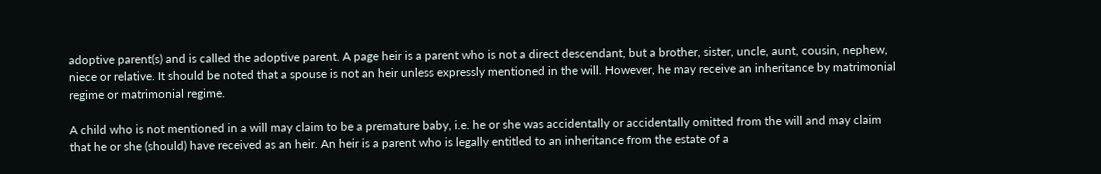adoptive parent(s) and is called the adoptive parent. A page heir is a parent who is not a direct descendant, but a brother, sister, uncle, aunt, cousin, nephew, niece or relative. It should be noted that a spouse is not an heir unless expressly mentioned in the will. However, he may receive an inheritance by matrimonial regime or matrimonial regime.

A child who is not mentioned in a will may claim to be a premature baby, i.e. he or she was accidentally or accidentally omitted from the will and may claim that he or she (should) have received as an heir. An heir is a parent who is legally entitled to an inheritance from the estate of a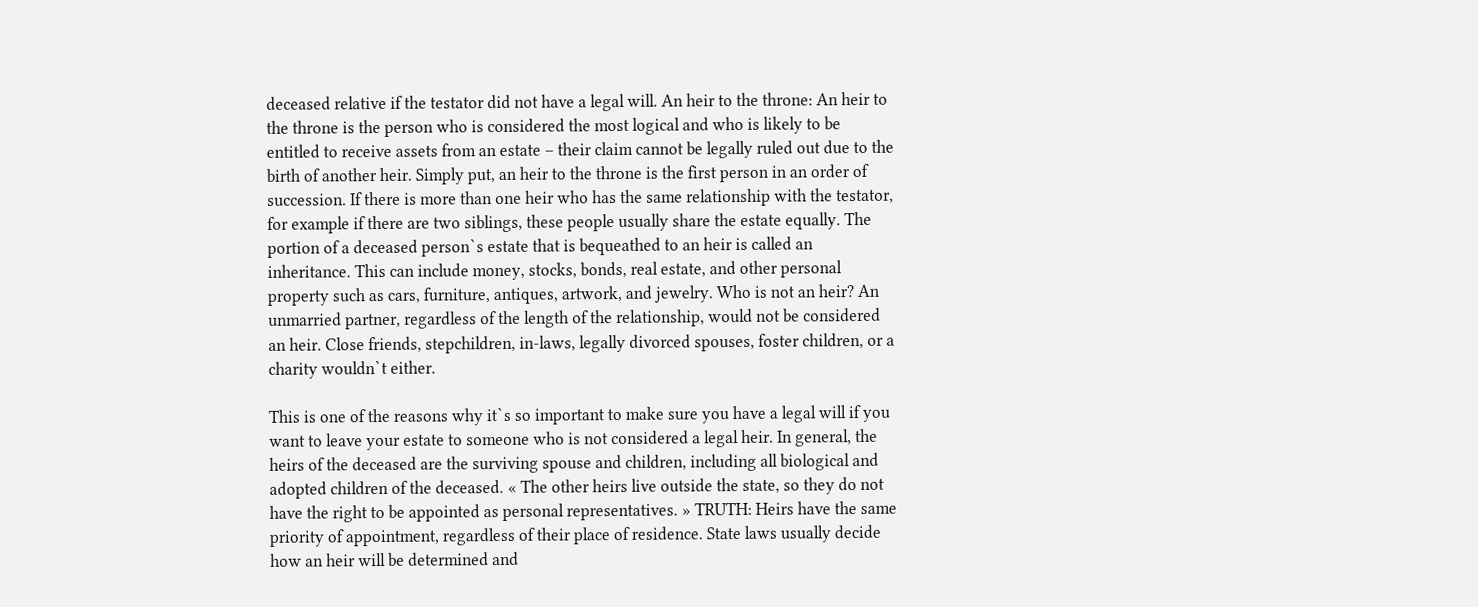deceased relative if the testator did not have a legal will. An heir to the throne: An heir to the throne is the person who is considered the most logical and who is likely to be entitled to receive assets from an estate – their claim cannot be legally ruled out due to the birth of another heir. Simply put, an heir to the throne is the first person in an order of succession. If there is more than one heir who has the same relationship with the testator, for example if there are two siblings, these people usually share the estate equally. The portion of a deceased person`s estate that is bequeathed to an heir is called an inheritance. This can include money, stocks, bonds, real estate, and other personal property such as cars, furniture, antiques, artwork, and jewelry. Who is not an heir? An unmarried partner, regardless of the length of the relationship, would not be considered an heir. Close friends, stepchildren, in-laws, legally divorced spouses, foster children, or a charity wouldn`t either.

This is one of the reasons why it`s so important to make sure you have a legal will if you want to leave your estate to someone who is not considered a legal heir. In general, the heirs of the deceased are the surviving spouse and children, including all biological and adopted children of the deceased. « The other heirs live outside the state, so they do not have the right to be appointed as personal representatives. » TRUTH: Heirs have the same priority of appointment, regardless of their place of residence. State laws usually decide how an heir will be determined and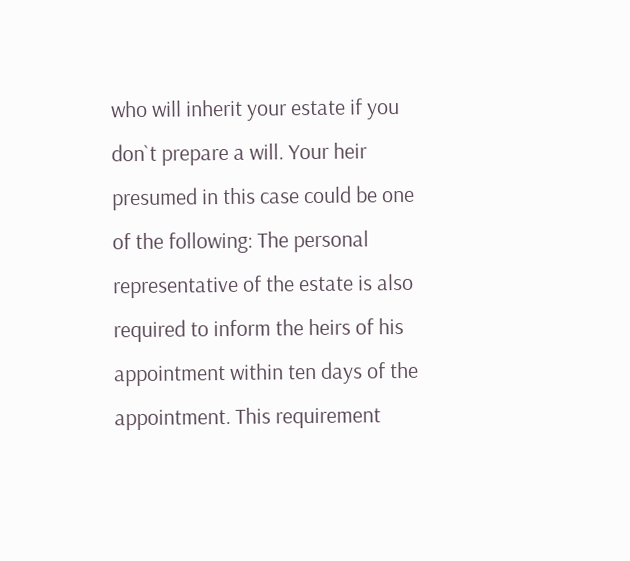who will inherit your estate if you don`t prepare a will. Your heir presumed in this case could be one of the following: The personal representative of the estate is also required to inform the heirs of his appointment within ten days of the appointment. This requirement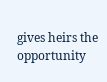gives heirs the opportunity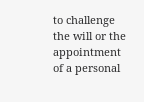to challenge the will or the appointment of a personal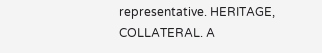representative. HERITAGE, COLLATERAL. A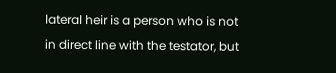lateral heir is a person who is not in direct line with the testator, but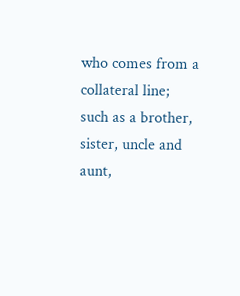who comes from a collateral line; such as a brother, sister, uncle and aunt,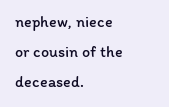nephew, niece or cousin of the deceased.